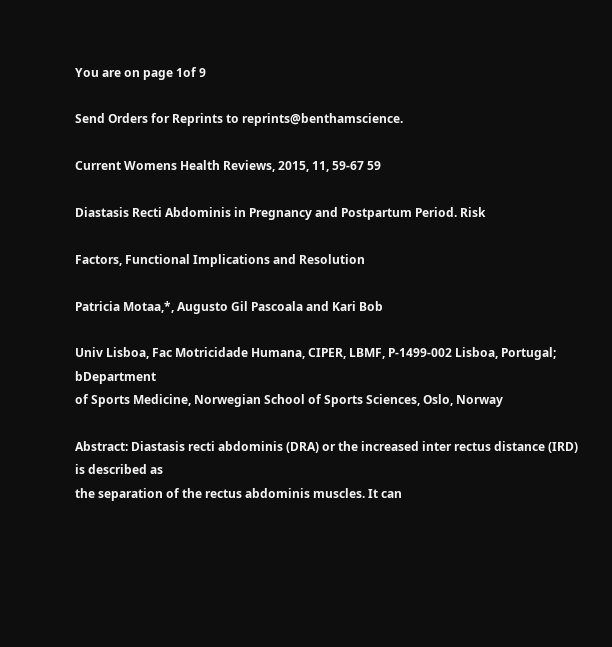You are on page 1of 9

Send Orders for Reprints to reprints@benthamscience.

Current Womens Health Reviews, 2015, 11, 59-67 59

Diastasis Recti Abdominis in Pregnancy and Postpartum Period. Risk

Factors, Functional Implications and Resolution

Patricia Motaa,*, Augusto Gil Pascoala and Kari Bob

Univ Lisboa, Fac Motricidade Humana, CIPER, LBMF, P-1499-002 Lisboa, Portugal; bDepartment
of Sports Medicine, Norwegian School of Sports Sciences, Oslo, Norway

Abstract: Diastasis recti abdominis (DRA) or the increased inter rectus distance (IRD) is described as
the separation of the rectus abdominis muscles. It can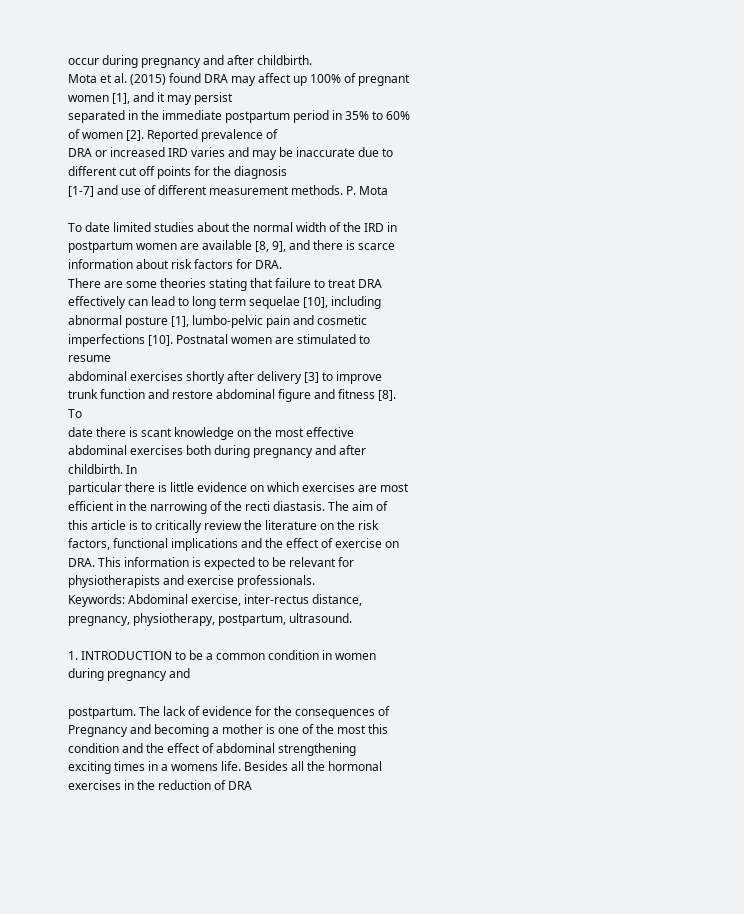occur during pregnancy and after childbirth.
Mota et al. (2015) found DRA may affect up 100% of pregnant women [1], and it may persist
separated in the immediate postpartum period in 35% to 60% of women [2]. Reported prevalence of
DRA or increased IRD varies and may be inaccurate due to different cut off points for the diagnosis
[1-7] and use of different measurement methods. P. Mota

To date limited studies about the normal width of the IRD in postpartum women are available [8, 9], and there is scarce
information about risk factors for DRA.
There are some theories stating that failure to treat DRA effectively can lead to long term sequelae [10], including
abnormal posture [1], lumbo-pelvic pain and cosmetic imperfections [10]. Postnatal women are stimulated to resume
abdominal exercises shortly after delivery [3] to improve trunk function and restore abdominal figure and fitness [8]. To
date there is scant knowledge on the most effective abdominal exercises both during pregnancy and after childbirth. In
particular there is little evidence on which exercises are most efficient in the narrowing of the recti diastasis. The aim of
this article is to critically review the literature on the risk factors, functional implications and the effect of exercise on
DRA. This information is expected to be relevant for physiotherapists and exercise professionals.
Keywords: Abdominal exercise, inter-rectus distance, pregnancy, physiotherapy, postpartum, ultrasound.

1. INTRODUCTION to be a common condition in women during pregnancy and

postpartum. The lack of evidence for the consequences of
Pregnancy and becoming a mother is one of the most this condition and the effect of abdominal strengthening
exciting times in a womens life. Besides all the hormonal exercises in the reduction of DRA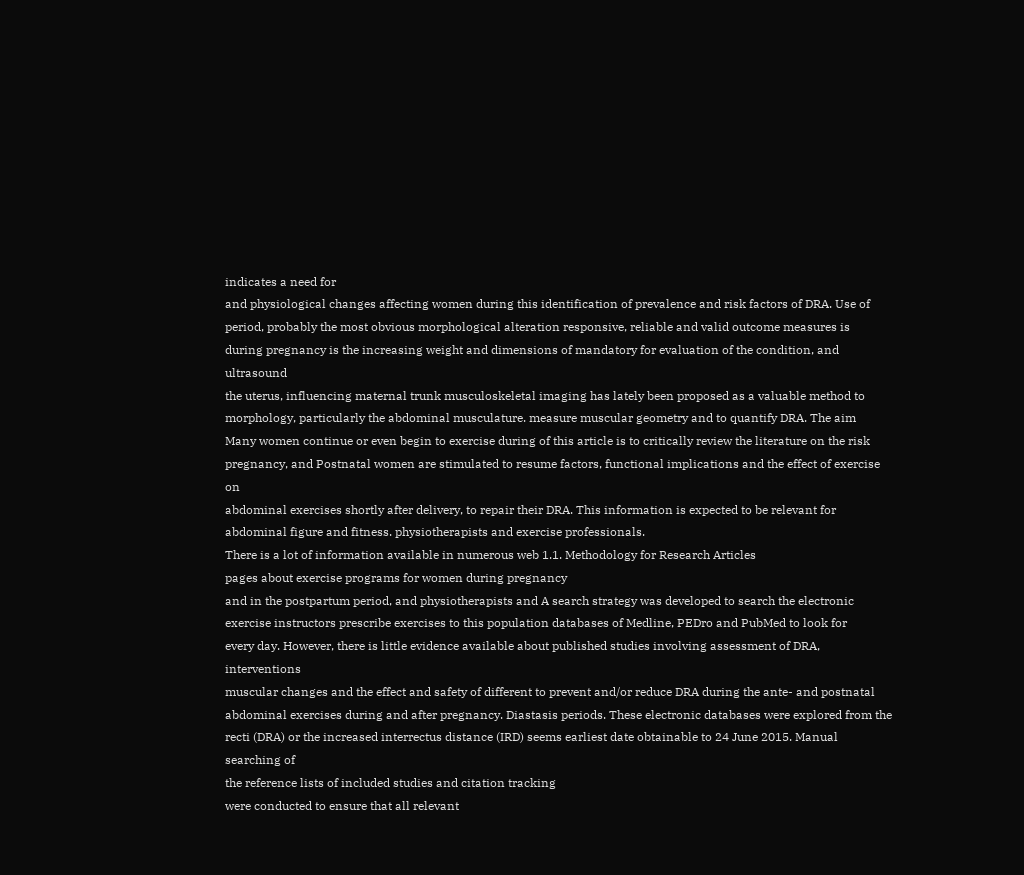indicates a need for
and physiological changes affecting women during this identification of prevalence and risk factors of DRA. Use of
period, probably the most obvious morphological alteration responsive, reliable and valid outcome measures is
during pregnancy is the increasing weight and dimensions of mandatory for evaluation of the condition, and ultrasound
the uterus, influencing maternal trunk musculoskeletal imaging has lately been proposed as a valuable method to
morphology, particularly the abdominal musculature. measure muscular geometry and to quantify DRA. The aim
Many women continue or even begin to exercise during of this article is to critically review the literature on the risk
pregnancy, and Postnatal women are stimulated to resume factors, functional implications and the effect of exercise on
abdominal exercises shortly after delivery, to repair their DRA. This information is expected to be relevant for
abdominal figure and fitness. physiotherapists and exercise professionals.
There is a lot of information available in numerous web 1.1. Methodology for Research Articles
pages about exercise programs for women during pregnancy
and in the postpartum period, and physiotherapists and A search strategy was developed to search the electronic
exercise instructors prescribe exercises to this population databases of Medline, PEDro and PubMed to look for
every day. However, there is little evidence available about published studies involving assessment of DRA, interventions
muscular changes and the effect and safety of different to prevent and/or reduce DRA during the ante- and postnatal
abdominal exercises during and after pregnancy. Diastasis periods. These electronic databases were explored from the
recti (DRA) or the increased interrectus distance (IRD) seems earliest date obtainable to 24 June 2015. Manual searching of
the reference lists of included studies and citation tracking
were conducted to ensure that all relevant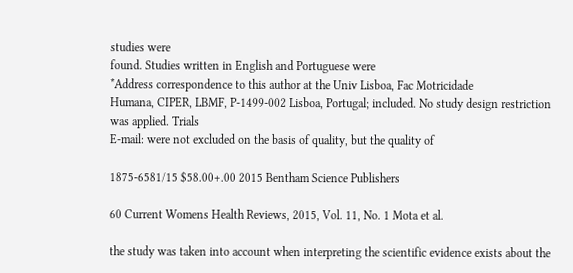studies were
found. Studies written in English and Portuguese were
*Address correspondence to this author at the Univ Lisboa, Fac Motricidade
Humana, CIPER, LBMF, P-1499-002 Lisboa, Portugal; included. No study design restriction was applied. Trials
E-mail: were not excluded on the basis of quality, but the quality of

1875-6581/15 $58.00+.00 2015 Bentham Science Publishers

60 Current Womens Health Reviews, 2015, Vol. 11, No. 1 Mota et al.

the study was taken into account when interpreting the scientific evidence exists about the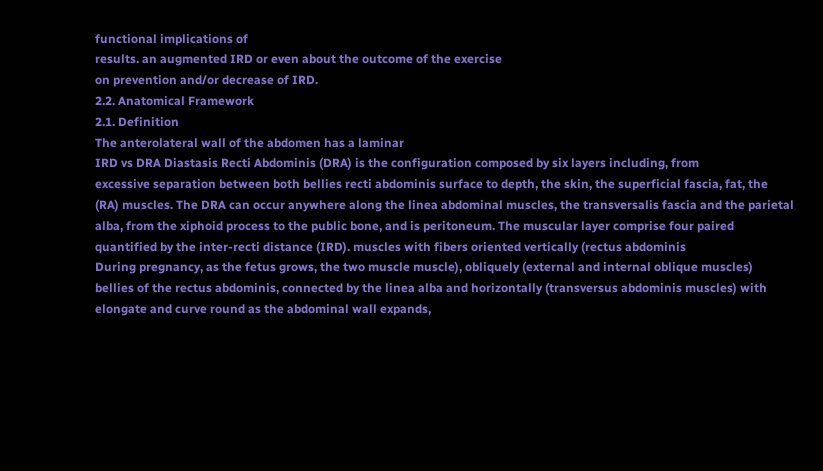functional implications of
results. an augmented IRD or even about the outcome of the exercise
on prevention and/or decrease of IRD.
2.2. Anatomical Framework
2.1. Definition
The anterolateral wall of the abdomen has a laminar
IRD vs DRA Diastasis Recti Abdominis (DRA) is the configuration composed by six layers including, from
excessive separation between both bellies recti abdominis surface to depth, the skin, the superficial fascia, fat, the
(RA) muscles. The DRA can occur anywhere along the linea abdominal muscles, the transversalis fascia and the parietal
alba, from the xiphoid process to the public bone, and is peritoneum. The muscular layer comprise four paired
quantified by the inter-recti distance (IRD). muscles with fibers oriented vertically (rectus abdominis
During pregnancy, as the fetus grows, the two muscle muscle), obliquely (external and internal oblique muscles)
bellies of the rectus abdominis, connected by the linea alba and horizontally (transversus abdominis muscles) with
elongate and curve round as the abdominal wall expands,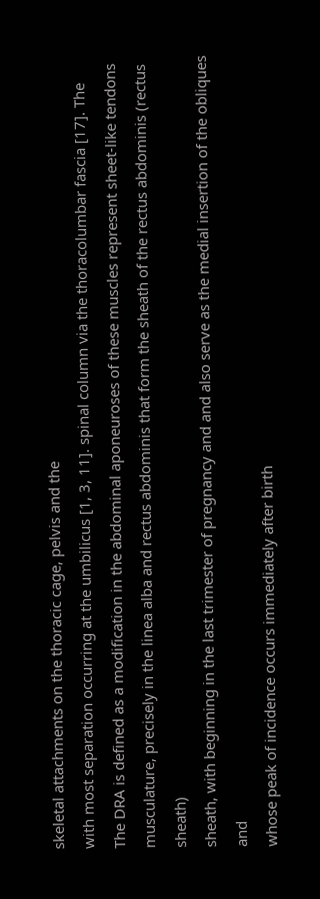skeletal attachments on the thoracic cage, pelvis and the
with most separation occurring at the umbilicus [1, 3, 11]. spinal column via the thoracolumbar fascia [17]. The
The DRA is defined as a modification in the abdominal aponeuroses of these muscles represent sheet-like tendons
musculature, precisely in the linea alba and rectus abdominis that form the sheath of the rectus abdominis (rectus sheath)
sheath, with beginning in the last trimester of pregnancy and and also serve as the medial insertion of the obliques and
whose peak of incidence occurs immediately after birth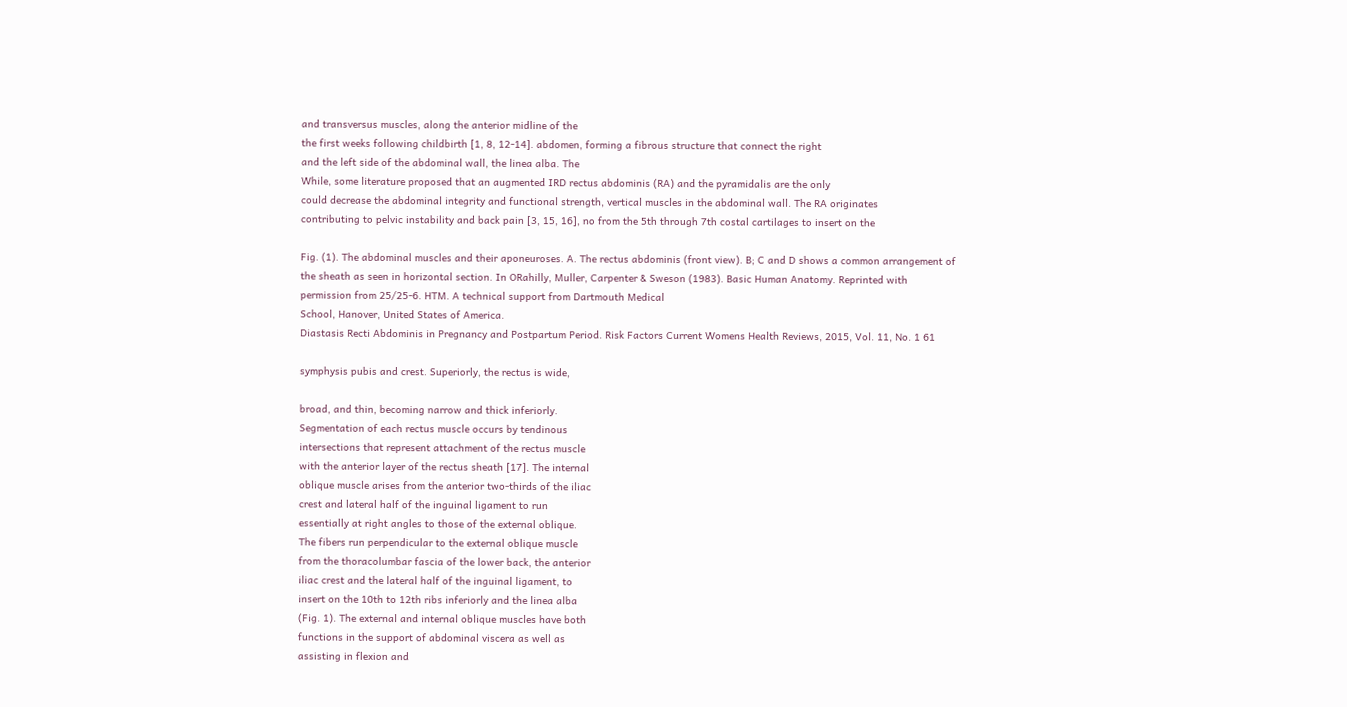and transversus muscles, along the anterior midline of the
the first weeks following childbirth [1, 8, 12-14]. abdomen, forming a fibrous structure that connect the right
and the left side of the abdominal wall, the linea alba. The
While, some literature proposed that an augmented IRD rectus abdominis (RA) and the pyramidalis are the only
could decrease the abdominal integrity and functional strength, vertical muscles in the abdominal wall. The RA originates
contributing to pelvic instability and back pain [3, 15, 16], no from the 5th through 7th costal cartilages to insert on the

Fig. (1). The abdominal muscles and their aponeuroses. A. The rectus abdominis (front view). B; C and D shows a common arrangement of
the sheath as seen in horizontal section. In ORahilly, Muller, Carpenter & Sweson (1983). Basic Human Anatomy. Reprinted with
permission from 25/25-6. HTM. A technical support from Dartmouth Medical
School, Hanover, United States of America.
Diastasis Recti Abdominis in Pregnancy and Postpartum Period. Risk Factors Current Womens Health Reviews, 2015, Vol. 11, No. 1 61

symphysis pubis and crest. Superiorly, the rectus is wide,

broad, and thin, becoming narrow and thick inferiorly.
Segmentation of each rectus muscle occurs by tendinous
intersections that represent attachment of the rectus muscle
with the anterior layer of the rectus sheath [17]. The internal
oblique muscle arises from the anterior two-thirds of the iliac
crest and lateral half of the inguinal ligament to run
essentially at right angles to those of the external oblique.
The fibers run perpendicular to the external oblique muscle
from the thoracolumbar fascia of the lower back, the anterior
iliac crest and the lateral half of the inguinal ligament, to
insert on the 10th to 12th ribs inferiorly and the linea alba
(Fig. 1). The external and internal oblique muscles have both
functions in the support of abdominal viscera as well as
assisting in flexion and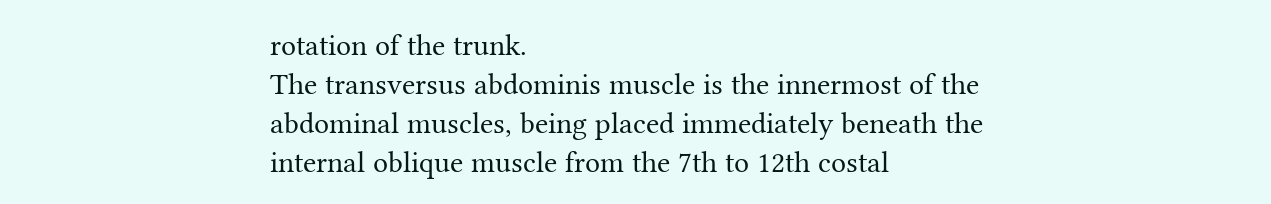rotation of the trunk.
The transversus abdominis muscle is the innermost of the
abdominal muscles, being placed immediately beneath the
internal oblique muscle from the 7th to 12th costal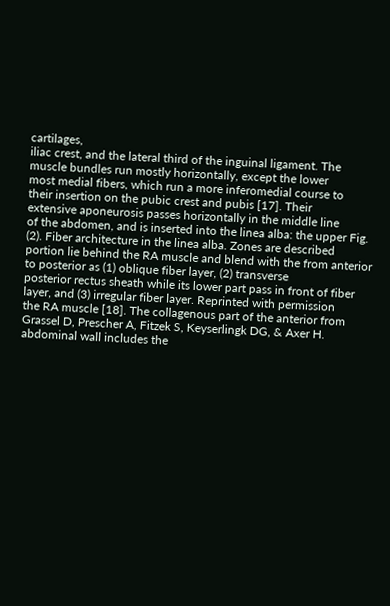cartilages,
iliac crest, and the lateral third of the inguinal ligament. The
muscle bundles run mostly horizontally, except the lower
most medial fibers, which run a more inferomedial course to
their insertion on the pubic crest and pubis [17]. Their
extensive aponeurosis passes horizontally in the middle line
of the abdomen, and is inserted into the linea alba: the upper Fig. (2). Fiber architecture in the linea alba. Zones are described
portion lie behind the RA muscle and blend with the from anterior to posterior as (1) oblique fiber layer, (2) transverse
posterior rectus sheath while its lower part pass in front of fiber layer, and (3) irregular fiber layer. Reprinted with permission
the RA muscle [18]. The collagenous part of the anterior from Grassel D, Prescher A, Fitzek S, Keyserlingk DG, & Axer H.
abdominal wall includes the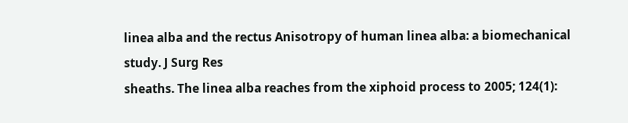linea alba and the rectus Anisotropy of human linea alba: a biomechanical study. J Surg Res
sheaths. The linea alba reaches from the xiphoid process to 2005; 124(1):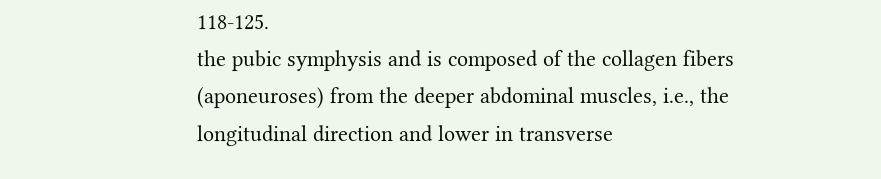118-125.
the pubic symphysis and is composed of the collagen fibers
(aponeuroses) from the deeper abdominal muscles, i.e., the longitudinal direction and lower in transverse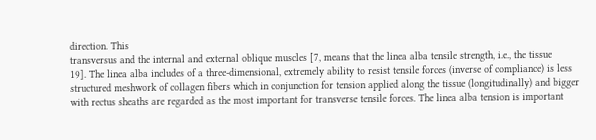direction. This
transversus and the internal and external oblique muscles [7, means that the linea alba tensile strength, i.e., the tissue
19]. The linea alba includes of a three-dimensional, extremely ability to resist tensile forces (inverse of compliance) is less
structured meshwork of collagen fibers which in conjunction for tension applied along the tissue (longitudinally) and bigger
with rectus sheaths are regarded as the most important for transverse tensile forces. The linea alba tension is important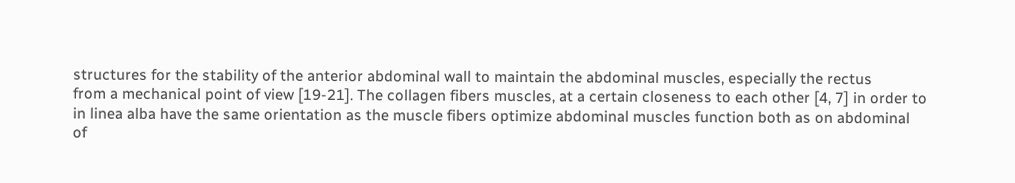structures for the stability of the anterior abdominal wall to maintain the abdominal muscles, especially the rectus
from a mechanical point of view [19-21]. The collagen fibers muscles, at a certain closeness to each other [4, 7] in order to
in linea alba have the same orientation as the muscle fibers optimize abdominal muscles function both as on abdominal
of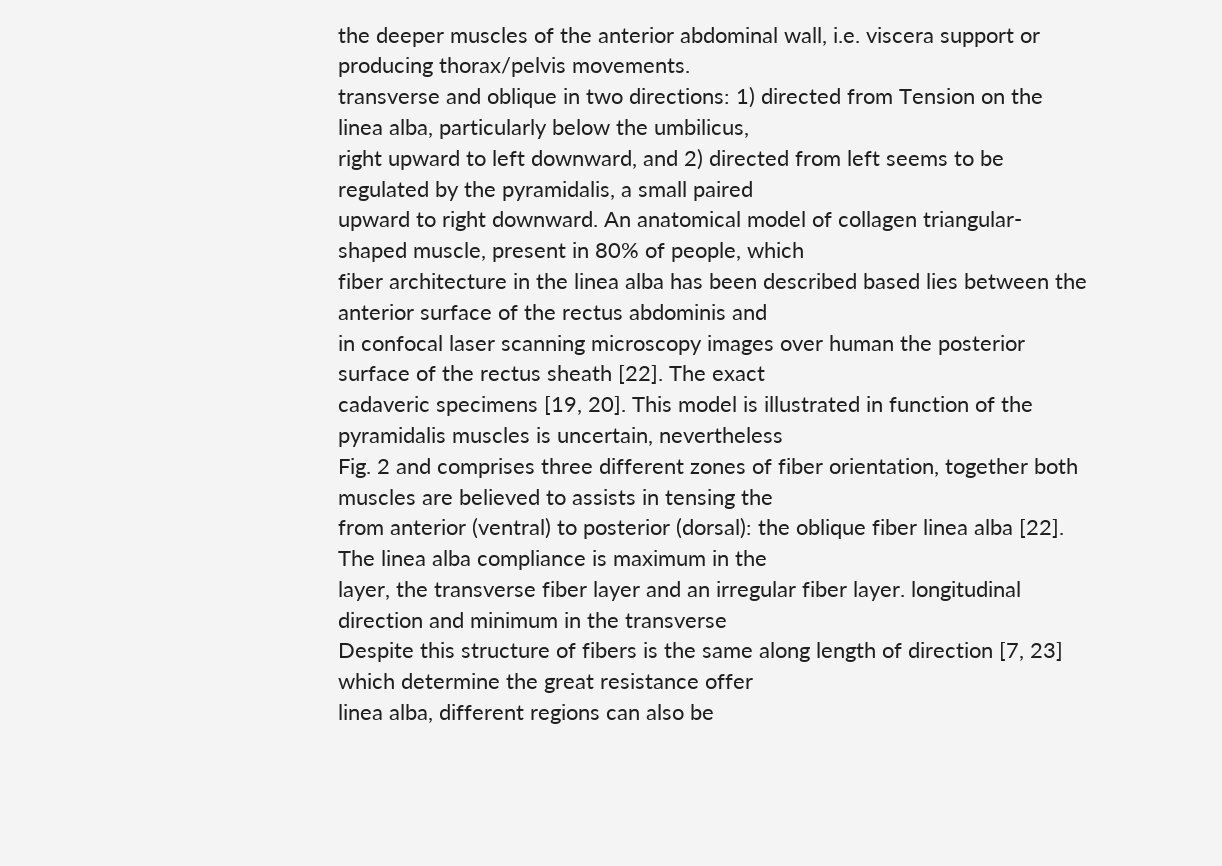the deeper muscles of the anterior abdominal wall, i.e. viscera support or producing thorax/pelvis movements.
transverse and oblique in two directions: 1) directed from Tension on the linea alba, particularly below the umbilicus,
right upward to left downward, and 2) directed from left seems to be regulated by the pyramidalis, a small paired
upward to right downward. An anatomical model of collagen triangular-shaped muscle, present in 80% of people, which
fiber architecture in the linea alba has been described based lies between the anterior surface of the rectus abdominis and
in confocal laser scanning microscopy images over human the posterior surface of the rectus sheath [22]. The exact
cadaveric specimens [19, 20]. This model is illustrated in function of the pyramidalis muscles is uncertain, nevertheless
Fig. 2 and comprises three different zones of fiber orientation, together both muscles are believed to assists in tensing the
from anterior (ventral) to posterior (dorsal): the oblique fiber linea alba [22]. The linea alba compliance is maximum in the
layer, the transverse fiber layer and an irregular fiber layer. longitudinal direction and minimum in the transverse
Despite this structure of fibers is the same along length of direction [7, 23] which determine the great resistance offer
linea alba, different regions can also be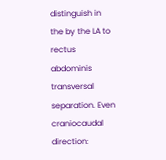distinguish in the by the LA to rectus abdominis transversal separation. Even
craniocaudal direction: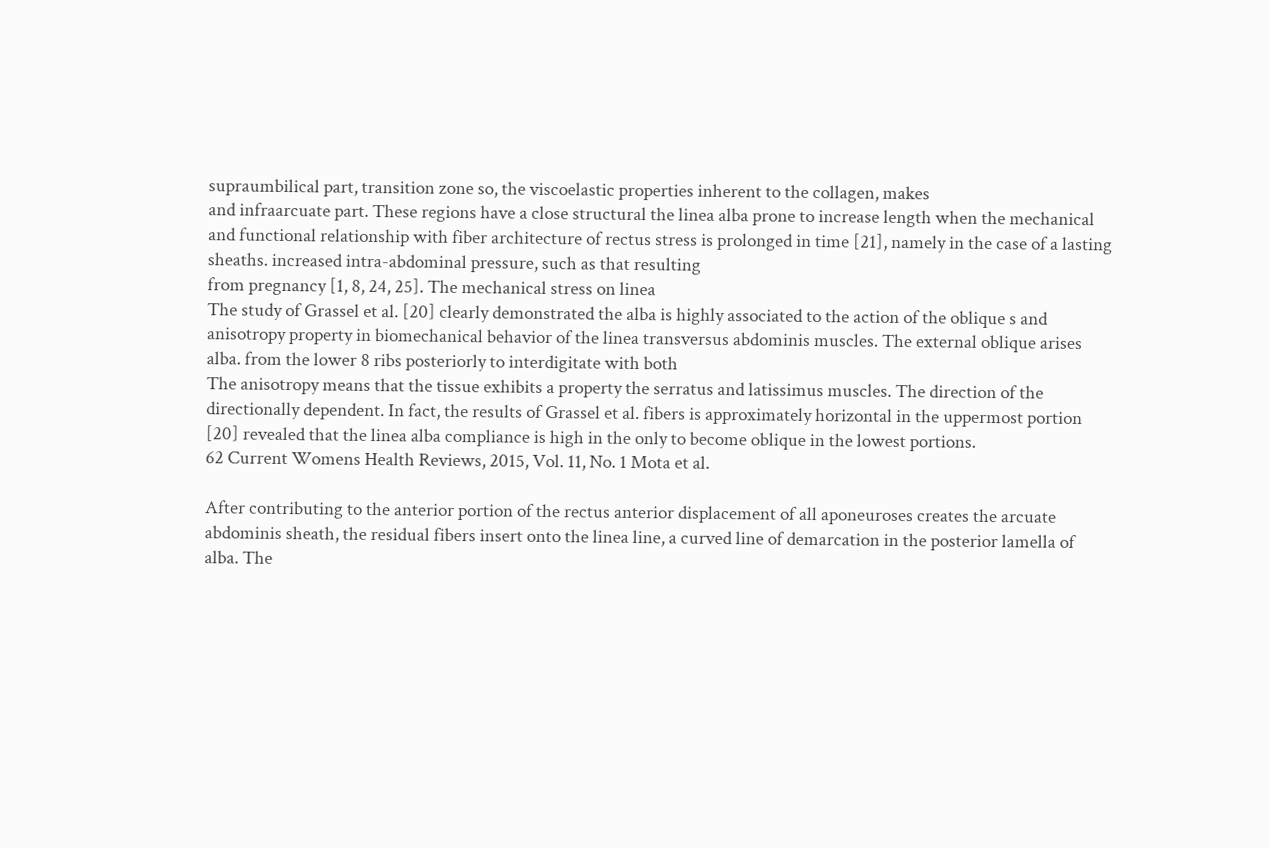supraumbilical part, transition zone so, the viscoelastic properties inherent to the collagen, makes
and infraarcuate part. These regions have a close structural the linea alba prone to increase length when the mechanical
and functional relationship with fiber architecture of rectus stress is prolonged in time [21], namely in the case of a lasting
sheaths. increased intra-abdominal pressure, such as that resulting
from pregnancy [1, 8, 24, 25]. The mechanical stress on linea
The study of Grassel et al. [20] clearly demonstrated the alba is highly associated to the action of the oblique s and
anisotropy property in biomechanical behavior of the linea transversus abdominis muscles. The external oblique arises
alba. from the lower 8 ribs posteriorly to interdigitate with both
The anisotropy means that the tissue exhibits a property the serratus and latissimus muscles. The direction of the
directionally dependent. In fact, the results of Grassel et al. fibers is approximately horizontal in the uppermost portion
[20] revealed that the linea alba compliance is high in the only to become oblique in the lowest portions.
62 Current Womens Health Reviews, 2015, Vol. 11, No. 1 Mota et al.

After contributing to the anterior portion of the rectus anterior displacement of all aponeuroses creates the arcuate
abdominis sheath, the residual fibers insert onto the linea line, a curved line of demarcation in the posterior lamella of
alba. The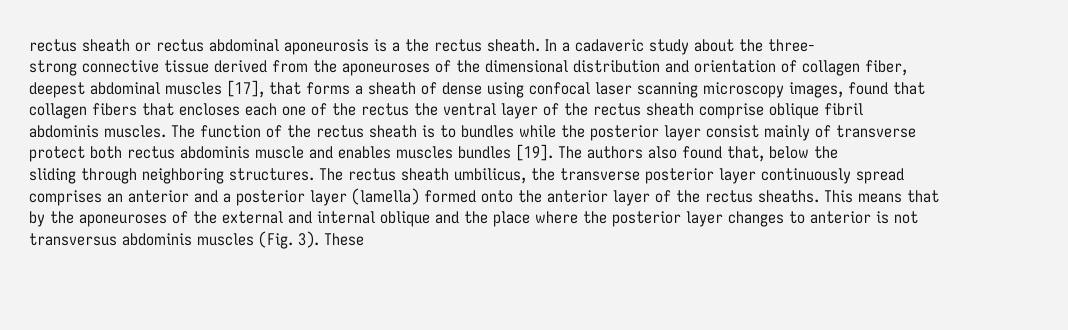rectus sheath or rectus abdominal aponeurosis is a the rectus sheath. In a cadaveric study about the three-
strong connective tissue derived from the aponeuroses of the dimensional distribution and orientation of collagen fiber,
deepest abdominal muscles [17], that forms a sheath of dense using confocal laser scanning microscopy images, found that
collagen fibers that encloses each one of the rectus the ventral layer of the rectus sheath comprise oblique fibril
abdominis muscles. The function of the rectus sheath is to bundles while the posterior layer consist mainly of transverse
protect both rectus abdominis muscle and enables muscles bundles [19]. The authors also found that, below the
sliding through neighboring structures. The rectus sheath umbilicus, the transverse posterior layer continuously spread
comprises an anterior and a posterior layer (lamella) formed onto the anterior layer of the rectus sheaths. This means that
by the aponeuroses of the external and internal oblique and the place where the posterior layer changes to anterior is not
transversus abdominis muscles (Fig. 3). These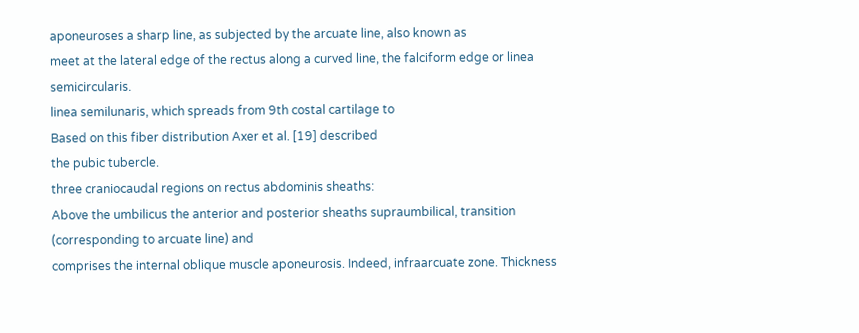aponeuroses a sharp line, as subjected by the arcuate line, also known as
meet at the lateral edge of the rectus along a curved line, the falciform edge or linea semicircularis.
linea semilunaris, which spreads from 9th costal cartilage to
Based on this fiber distribution Axer et al. [19] described
the pubic tubercle.
three craniocaudal regions on rectus abdominis sheaths:
Above the umbilicus the anterior and posterior sheaths supraumbilical, transition (corresponding to arcuate line) and
comprises the internal oblique muscle aponeurosis. Indeed, infraarcuate zone. Thickness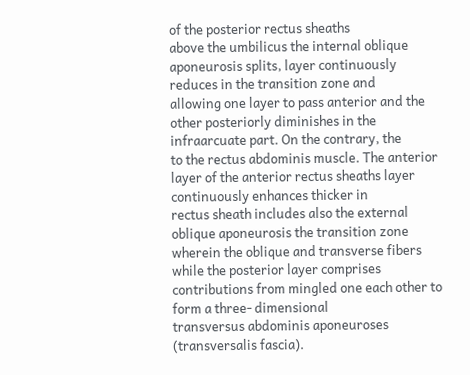of the posterior rectus sheaths
above the umbilicus the internal oblique aponeurosis splits, layer continuously reduces in the transition zone and
allowing one layer to pass anterior and the other posteriorly diminishes in the infraarcuate part. On the contrary, the
to the rectus abdominis muscle. The anterior layer of the anterior rectus sheaths layer continuously enhances thicker in
rectus sheath includes also the external oblique aponeurosis the transition zone wherein the oblique and transverse fibers
while the posterior layer comprises contributions from mingled one each other to form a three- dimensional
transversus abdominis aponeuroses (transversalis fascia).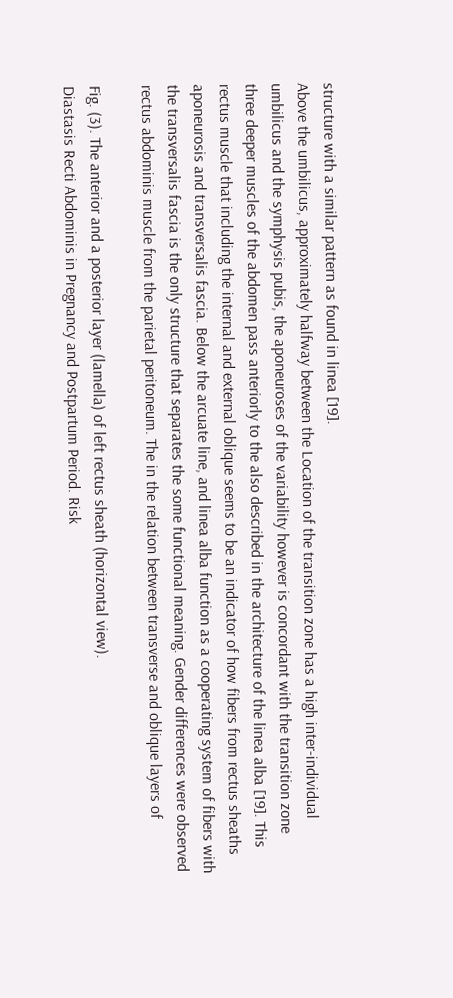structure with a similar pattern as found in linea [19].
Above the umbilicus, approximately halfway between the Location of the transition zone has a high inter-individual
umbilicus and the symphysis pubis, the aponeuroses of the variability however is concordant with the transition zone
three deeper muscles of the abdomen pass anteriorly to the also described in the architecture of the linea alba [19]. This
rectus muscle that including the internal and external oblique seems to be an indicator of how fibers from rectus sheaths
aponeurosis and transversalis fascia. Below the arcuate line, and linea alba function as a cooperating system of fibers with
the transversalis fascia is the only structure that separates the some functional meaning. Gender differences were observed
rectus abdominis muscle from the parietal peritoneum. The in the relation between transverse and oblique layers of

Fig. (3). The anterior and a posterior layer (lamella) of left rectus sheath (horizontal view).
Diastasis Recti Abdominis in Pregnancy and Postpartum Period. Risk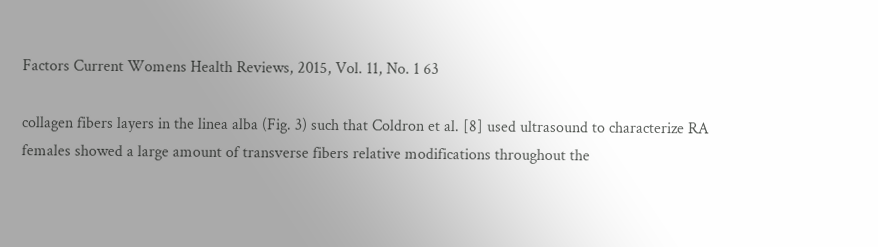Factors Current Womens Health Reviews, 2015, Vol. 11, No. 1 63

collagen fibers layers in the linea alba (Fig. 3) such that Coldron et al. [8] used ultrasound to characterize RA
females showed a large amount of transverse fibers relative modifications throughout the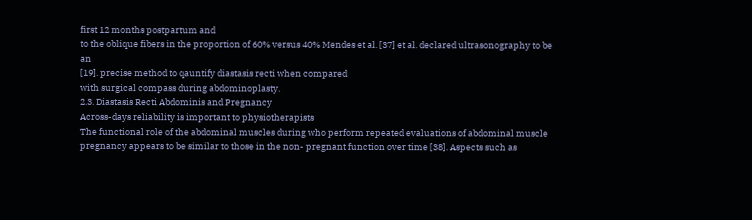first 12 months postpartum and
to the oblique fibers in the proportion of 60% versus 40% Mendes et al. [37] et al. declared ultrasonography to be an
[19]. precise method to qauntify diastasis recti when compared
with surgical compass during abdominoplasty.
2.3. Diastasis Recti Abdominis and Pregnancy
Across-days reliability is important to physiotherapists
The functional role of the abdominal muscles during who perform repeated evaluations of abdominal muscle
pregnancy appears to be similar to those in the non- pregnant function over time [38]. Aspects such as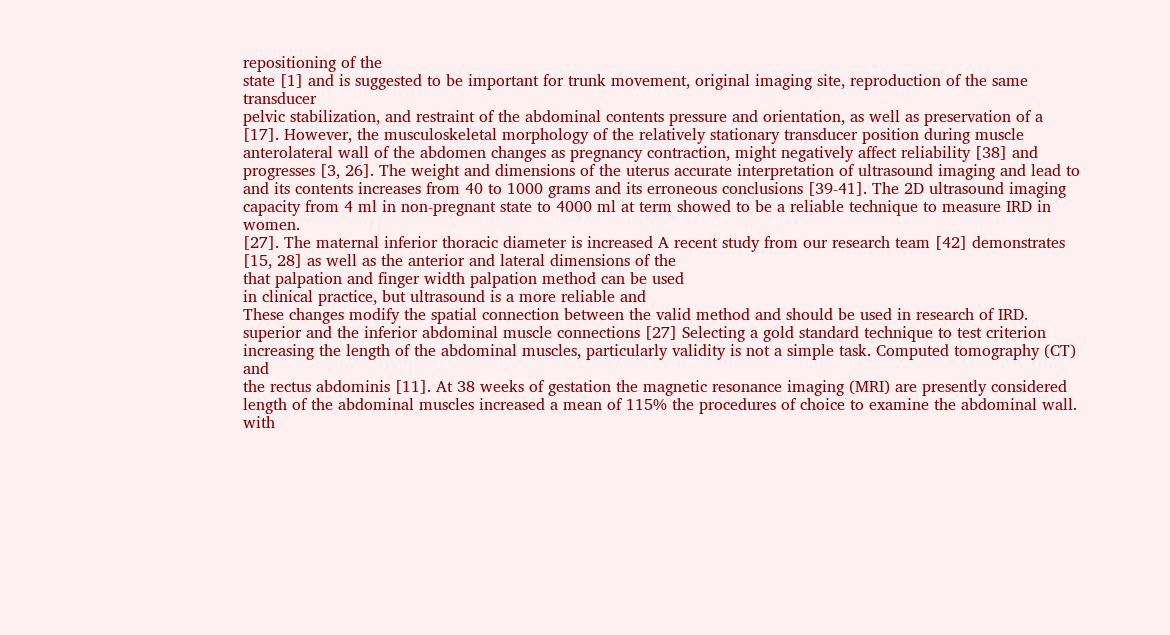repositioning of the
state [1] and is suggested to be important for trunk movement, original imaging site, reproduction of the same transducer
pelvic stabilization, and restraint of the abdominal contents pressure and orientation, as well as preservation of a
[17]. However, the musculoskeletal morphology of the relatively stationary transducer position during muscle
anterolateral wall of the abdomen changes as pregnancy contraction, might negatively affect reliability [38] and
progresses [3, 26]. The weight and dimensions of the uterus accurate interpretation of ultrasound imaging and lead to
and its contents increases from 40 to 1000 grams and its erroneous conclusions [39-41]. The 2D ultrasound imaging
capacity from 4 ml in non-pregnant state to 4000 ml at term showed to be a reliable technique to measure IRD in women.
[27]. The maternal inferior thoracic diameter is increased A recent study from our research team [42] demonstrates
[15, 28] as well as the anterior and lateral dimensions of the
that palpation and finger width palpation method can be used
in clinical practice, but ultrasound is a more reliable and
These changes modify the spatial connection between the valid method and should be used in research of IRD.
superior and the inferior abdominal muscle connections [27] Selecting a gold standard technique to test criterion
increasing the length of the abdominal muscles, particularly validity is not a simple task. Computed tomography (CT) and
the rectus abdominis [11]. At 38 weeks of gestation the magnetic resonance imaging (MRI) are presently considered
length of the abdominal muscles increased a mean of 115% the procedures of choice to examine the abdominal wall.
with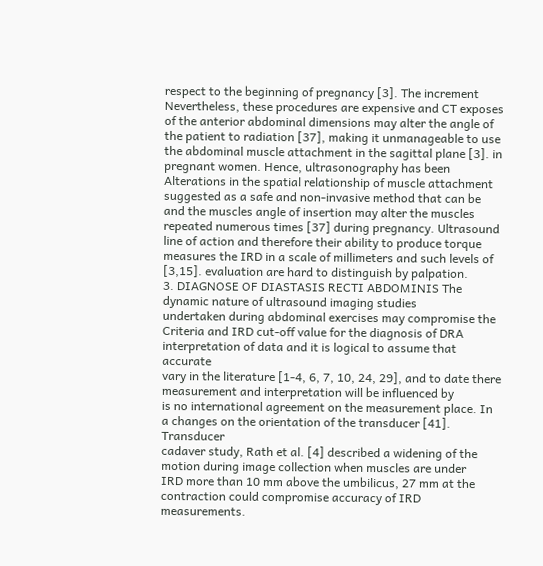respect to the beginning of pregnancy [3]. The increment Nevertheless, these procedures are expensive and CT exposes
of the anterior abdominal dimensions may alter the angle of the patient to radiation [37], making it unmanageable to use
the abdominal muscle attachment in the sagittal plane [3]. in pregnant women. Hence, ultrasonography has been
Alterations in the spatial relationship of muscle attachment suggested as a safe and non-invasive method that can be
and the muscles angle of insertion may alter the muscles repeated numerous times [37] during pregnancy. Ultrasound
line of action and therefore their ability to produce torque measures the IRD in a scale of millimeters and such levels of
[3,15]. evaluation are hard to distinguish by palpation.
3. DIAGNOSE OF DIASTASIS RECTI ABDOMINIS The dynamic nature of ultrasound imaging studies
undertaken during abdominal exercises may compromise the
Criteria and IRD cut-off value for the diagnosis of DRA interpretation of data and it is logical to assume that accurate
vary in the literature [1-4, 6, 7, 10, 24, 29], and to date there measurement and interpretation will be influenced by
is no international agreement on the measurement place. In a changes on the orientation of the transducer [41]. Transducer
cadaver study, Rath et al. [4] described a widening of the motion during image collection when muscles are under
IRD more than 10 mm above the umbilicus, 27 mm at the contraction could compromise accuracy of IRD measurements.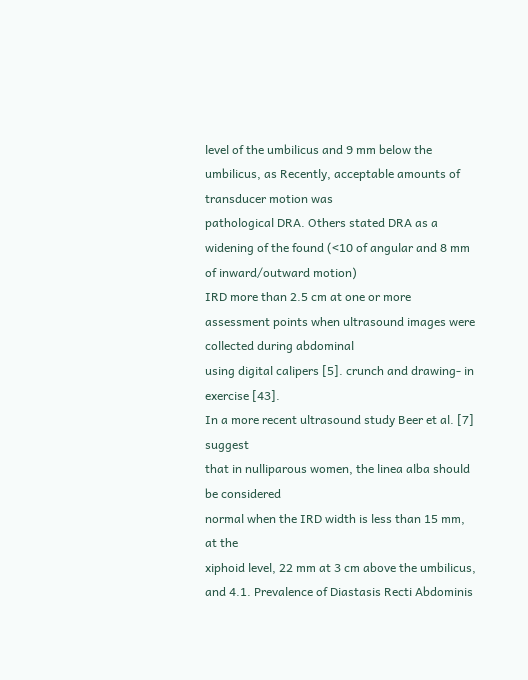level of the umbilicus and 9 mm below the umbilicus, as Recently, acceptable amounts of transducer motion was
pathological DRA. Others stated DRA as a widening of the found (<10 of angular and 8 mm of inward/outward motion)
IRD more than 2.5 cm at one or more assessment points when ultrasound images were collected during abdominal
using digital calipers [5]. crunch and drawing- in exercise [43].
In a more recent ultrasound study Beer et al. [7] suggest
that in nulliparous women, the linea alba should be considered
normal when the IRD width is less than 15 mm, at the
xiphoid level, 22 mm at 3 cm above the umbilicus, and 4.1. Prevalence of Diastasis Recti Abdominis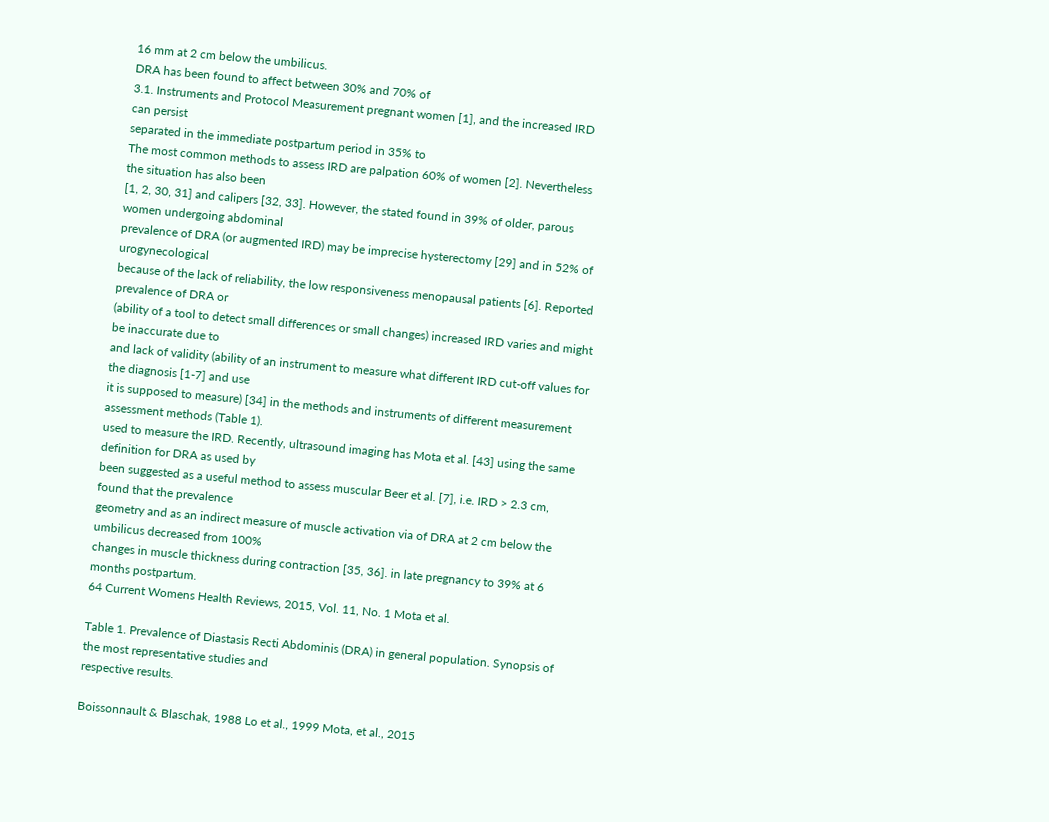16 mm at 2 cm below the umbilicus.
DRA has been found to affect between 30% and 70% of
3.1. Instruments and Protocol Measurement pregnant women [1], and the increased IRD can persist
separated in the immediate postpartum period in 35% to
The most common methods to assess IRD are palpation 60% of women [2]. Nevertheless the situation has also been
[1, 2, 30, 31] and calipers [32, 33]. However, the stated found in 39% of older, parous women undergoing abdominal
prevalence of DRA (or augmented IRD) may be imprecise hysterectomy [29] and in 52% of urogynecological
because of the lack of reliability, the low responsiveness menopausal patients [6]. Reported prevalence of DRA or
(ability of a tool to detect small differences or small changes) increased IRD varies and might be inaccurate due to
and lack of validity (ability of an instrument to measure what different IRD cut-off values for the diagnosis [1-7] and use
it is supposed to measure) [34] in the methods and instruments of different measurement assessment methods (Table 1).
used to measure the IRD. Recently, ultrasound imaging has Mota et al. [43] using the same definition for DRA as used by
been suggested as a useful method to assess muscular Beer et al. [7], i.e. IRD > 2.3 cm, found that the prevalence
geometry and as an indirect measure of muscle activation via of DRA at 2 cm below the umbilicus decreased from 100%
changes in muscle thickness during contraction [35, 36]. in late pregnancy to 39% at 6 months postpartum.
64 Current Womens Health Reviews, 2015, Vol. 11, No. 1 Mota et al.

Table 1. Prevalence of Diastasis Recti Abdominis (DRA) in general population. Synopsis of the most representative studies and
respective results.

Boissonnault & Blaschak, 1988 Lo et al., 1999 Mota, et al., 2015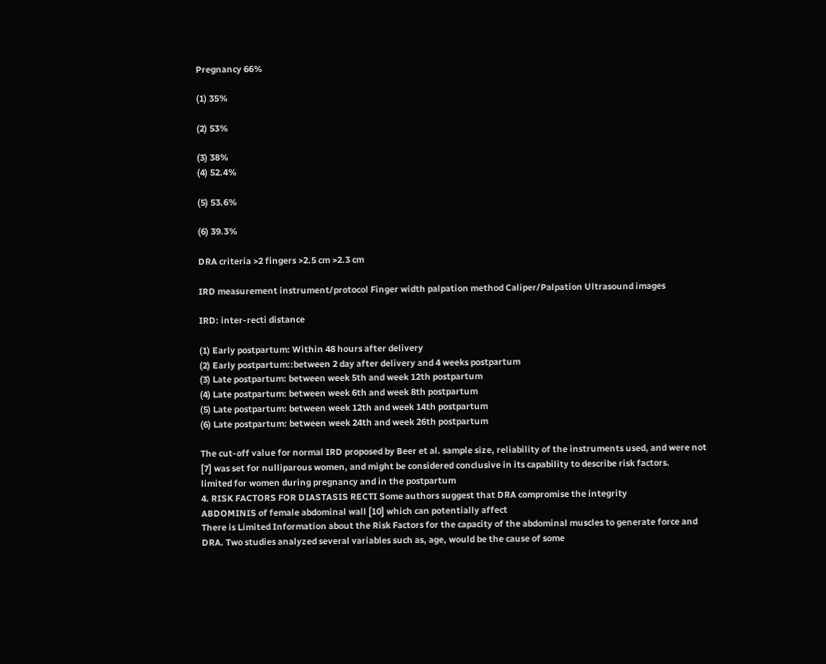Pregnancy 66%

(1) 35%

(2) 53%

(3) 38%
(4) 52.4%

(5) 53.6%

(6) 39.3%

DRA criteria >2 fingers >2.5 cm >2.3 cm

IRD measurement instrument/protocol Finger width palpation method Caliper/Palpation Ultrasound images

IRD: inter-recti distance

(1) Early postpartum: Within 48 hours after delivery
(2) Early postpartum::between 2 day after delivery and 4 weeks postpartum
(3) Late postpartum: between week 5th and week 12th postpartum
(4) Late postpartum: between week 6th and week 8th postpartum
(5) Late postpartum: between week 12th and week 14th postpartum
(6) Late postpartum: between week 24th and week 26th postpartum

The cut-off value for normal IRD proposed by Beer et al. sample size, reliability of the instruments used, and were not
[7] was set for nulliparous women, and might be considered conclusive in its capability to describe risk factors.
limited for women during pregnancy and in the postpartum
4. RISK FACTORS FOR DIASTASIS RECTI Some authors suggest that DRA compromise the integrity
ABDOMINIS of female abdominal wall [10] which can potentially affect
There is Limited Information about the Risk Factors for the capacity of the abdominal muscles to generate force and
DRA. Two studies analyzed several variables such as, age, would be the cause of some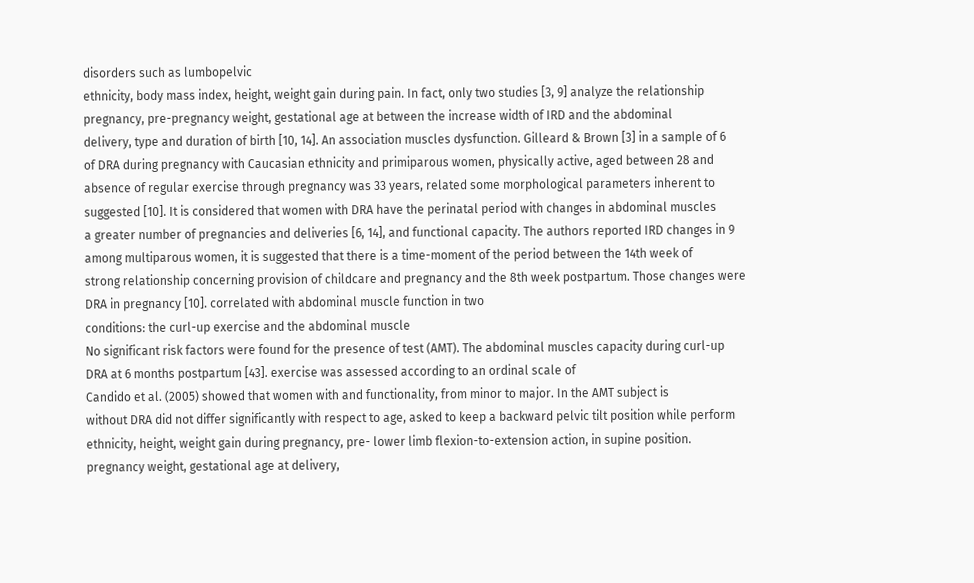disorders such as lumbopelvic
ethnicity, body mass index, height, weight gain during pain. In fact, only two studies [3, 9] analyze the relationship
pregnancy, pre-pregnancy weight, gestational age at between the increase width of IRD and the abdominal
delivery, type and duration of birth [10, 14]. An association muscles dysfunction. Gilleard & Brown [3] in a sample of 6
of DRA during pregnancy with Caucasian ethnicity and primiparous women, physically active, aged between 28 and
absence of regular exercise through pregnancy was 33 years, related some morphological parameters inherent to
suggested [10]. It is considered that women with DRA have the perinatal period with changes in abdominal muscles
a greater number of pregnancies and deliveries [6, 14], and functional capacity. The authors reported IRD changes in 9
among multiparous women, it is suggested that there is a time-moment of the period between the 14th week of
strong relationship concerning provision of childcare and pregnancy and the 8th week postpartum. Those changes were
DRA in pregnancy [10]. correlated with abdominal muscle function in two
conditions: the curl-up exercise and the abdominal muscle
No significant risk factors were found for the presence of test (AMT). The abdominal muscles capacity during curl-up
DRA at 6 months postpartum [43]. exercise was assessed according to an ordinal scale of
Candido et al. (2005) showed that women with and functionality, from minor to major. In the AMT subject is
without DRA did not differ significantly with respect to age, asked to keep a backward pelvic tilt position while perform
ethnicity, height, weight gain during pregnancy, pre- lower limb flexion-to-extension action, in supine position.
pregnancy weight, gestational age at delivery,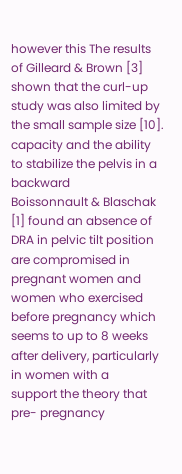however this The results of Gilleard & Brown [3] shown that the curl-up
study was also limited by the small sample size [10]. capacity and the ability to stabilize the pelvis in a backward
Boissonnault & Blaschak [1] found an absence of DRA in pelvic tilt position are compromised in pregnant women and
women who exercised before pregnancy which seems to up to 8 weeks after delivery, particularly in women with a
support the theory that pre- pregnancy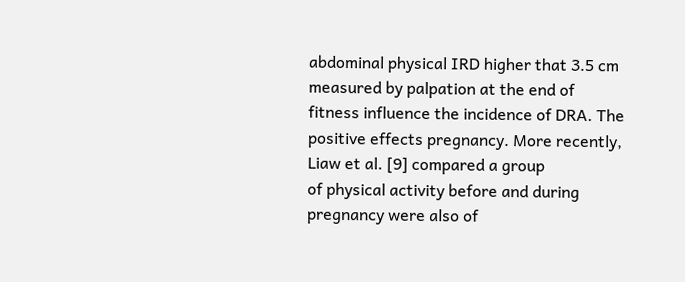abdominal physical IRD higher that 3.5 cm measured by palpation at the end of
fitness influence the incidence of DRA. The positive effects pregnancy. More recently, Liaw et al. [9] compared a group
of physical activity before and during pregnancy were also of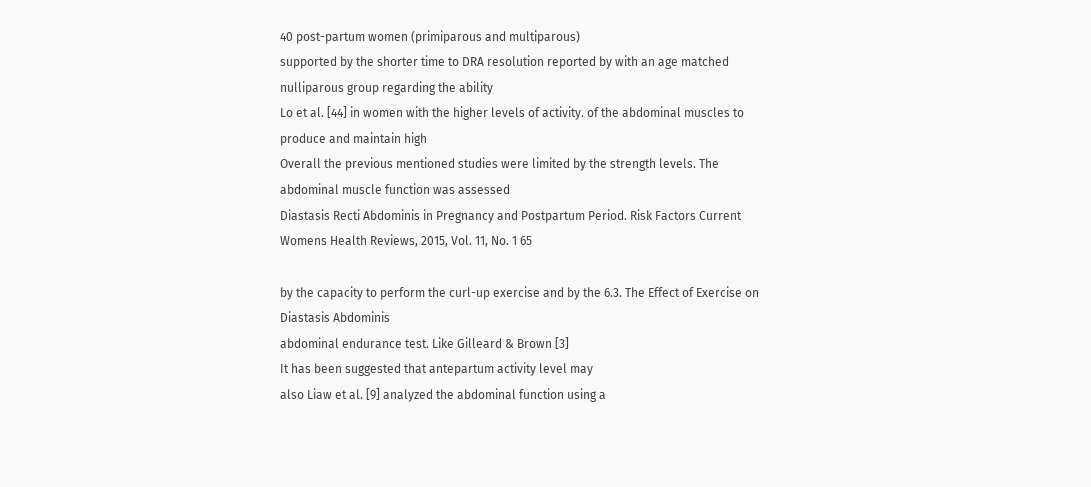40 post-partum women (primiparous and multiparous)
supported by the shorter time to DRA resolution reported by with an age matched nulliparous group regarding the ability
Lo et al. [44] in women with the higher levels of activity. of the abdominal muscles to produce and maintain high
Overall the previous mentioned studies were limited by the strength levels. The abdominal muscle function was assessed
Diastasis Recti Abdominis in Pregnancy and Postpartum Period. Risk Factors Current Womens Health Reviews, 2015, Vol. 11, No. 1 65

by the capacity to perform the curl-up exercise and by the 6.3. The Effect of Exercise on Diastasis Abdominis
abdominal endurance test. Like Gilleard & Brown [3]
It has been suggested that antepartum activity level may
also Liaw et al. [9] analyzed the abdominal function using a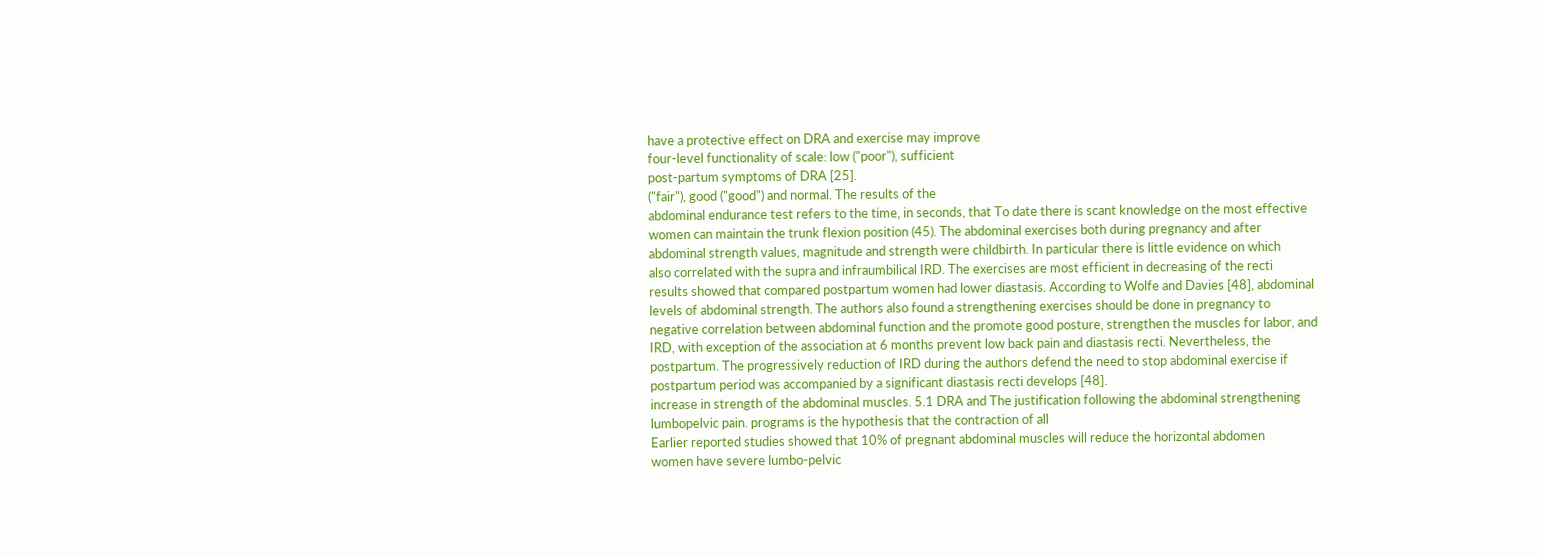have a protective effect on DRA and exercise may improve
four-level functionality of scale: low ("poor"), sufficient
post-partum symptoms of DRA [25].
("fair"), good ("good") and normal. The results of the
abdominal endurance test refers to the time, in seconds, that To date there is scant knowledge on the most effective
women can maintain the trunk flexion position (45). The abdominal exercises both during pregnancy and after
abdominal strength values, magnitude and strength were childbirth. In particular there is little evidence on which
also correlated with the supra and infraumbilical IRD. The exercises are most efficient in decreasing of the recti
results showed that compared postpartum women had lower diastasis. According to Wolfe and Davies [48], abdominal
levels of abdominal strength. The authors also found a strengthening exercises should be done in pregnancy to
negative correlation between abdominal function and the promote good posture, strengthen the muscles for labor, and
IRD, with exception of the association at 6 months prevent low back pain and diastasis recti. Nevertheless, the
postpartum. The progressively reduction of IRD during the authors defend the need to stop abdominal exercise if
postpartum period was accompanied by a significant diastasis recti develops [48].
increase in strength of the abdominal muscles. 5.1 DRA and The justification following the abdominal strengthening
lumbopelvic pain. programs is the hypothesis that the contraction of all
Earlier reported studies showed that 10% of pregnant abdominal muscles will reduce the horizontal abdomen
women have severe lumbo-pelvic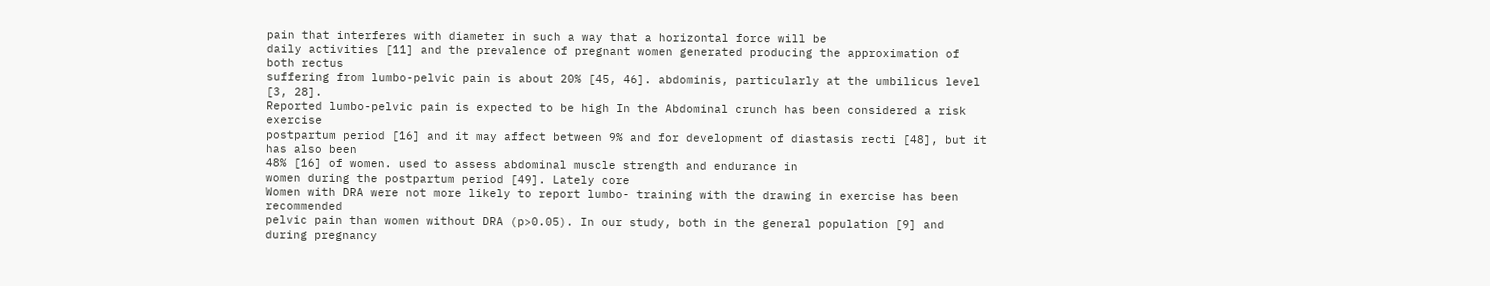pain that interferes with diameter in such a way that a horizontal force will be
daily activities [11] and the prevalence of pregnant women generated producing the approximation of both rectus
suffering from lumbo-pelvic pain is about 20% [45, 46]. abdominis, particularly at the umbilicus level [3, 28].
Reported lumbo-pelvic pain is expected to be high In the Abdominal crunch has been considered a risk exercise
postpartum period [16] and it may affect between 9% and for development of diastasis recti [48], but it has also been
48% [16] of women. used to assess abdominal muscle strength and endurance in
women during the postpartum period [49]. Lately core
Women with DRA were not more likely to report lumbo- training with the drawing in exercise has been recommended
pelvic pain than women without DRA (p>0.05). In our study, both in the general population [9] and during pregnancy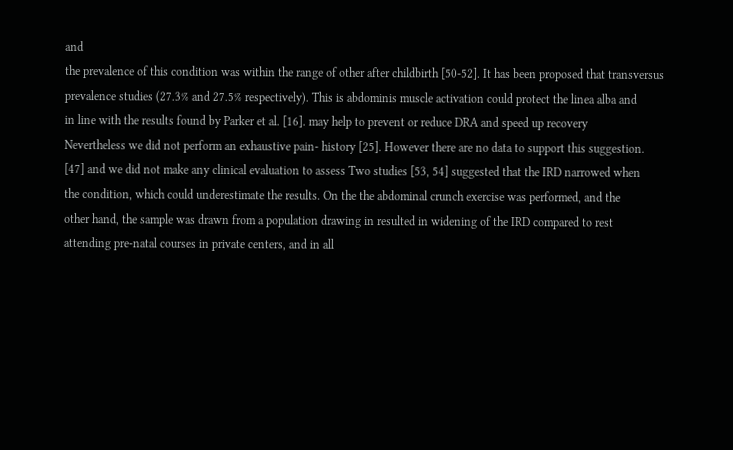and
the prevalence of this condition was within the range of other after childbirth [50-52]. It has been proposed that transversus
prevalence studies (27.3% and 27.5% respectively). This is abdominis muscle activation could protect the linea alba and
in line with the results found by Parker et al. [16]. may help to prevent or reduce DRA and speed up recovery
Nevertheless we did not perform an exhaustive pain- history [25]. However there are no data to support this suggestion.
[47] and we did not make any clinical evaluation to assess Two studies [53, 54] suggested that the IRD narrowed when
the condition, which could underestimate the results. On the the abdominal crunch exercise was performed, and the
other hand, the sample was drawn from a population drawing in resulted in widening of the IRD compared to rest
attending pre-natal courses in private centers, and in all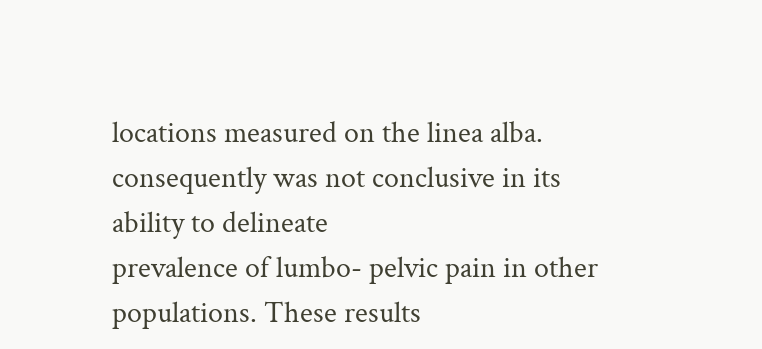locations measured on the linea alba.
consequently was not conclusive in its ability to delineate
prevalence of lumbo- pelvic pain in other populations. These results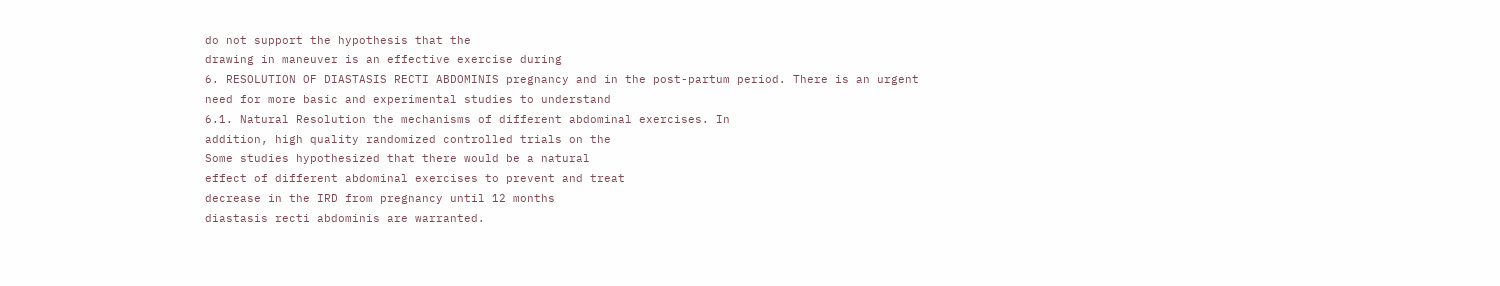do not support the hypothesis that the
drawing in maneuver is an effective exercise during
6. RESOLUTION OF DIASTASIS RECTI ABDOMINIS pregnancy and in the post-partum period. There is an urgent
need for more basic and experimental studies to understand
6.1. Natural Resolution the mechanisms of different abdominal exercises. In
addition, high quality randomized controlled trials on the
Some studies hypothesized that there would be a natural
effect of different abdominal exercises to prevent and treat
decrease in the IRD from pregnancy until 12 months
diastasis recti abdominis are warranted.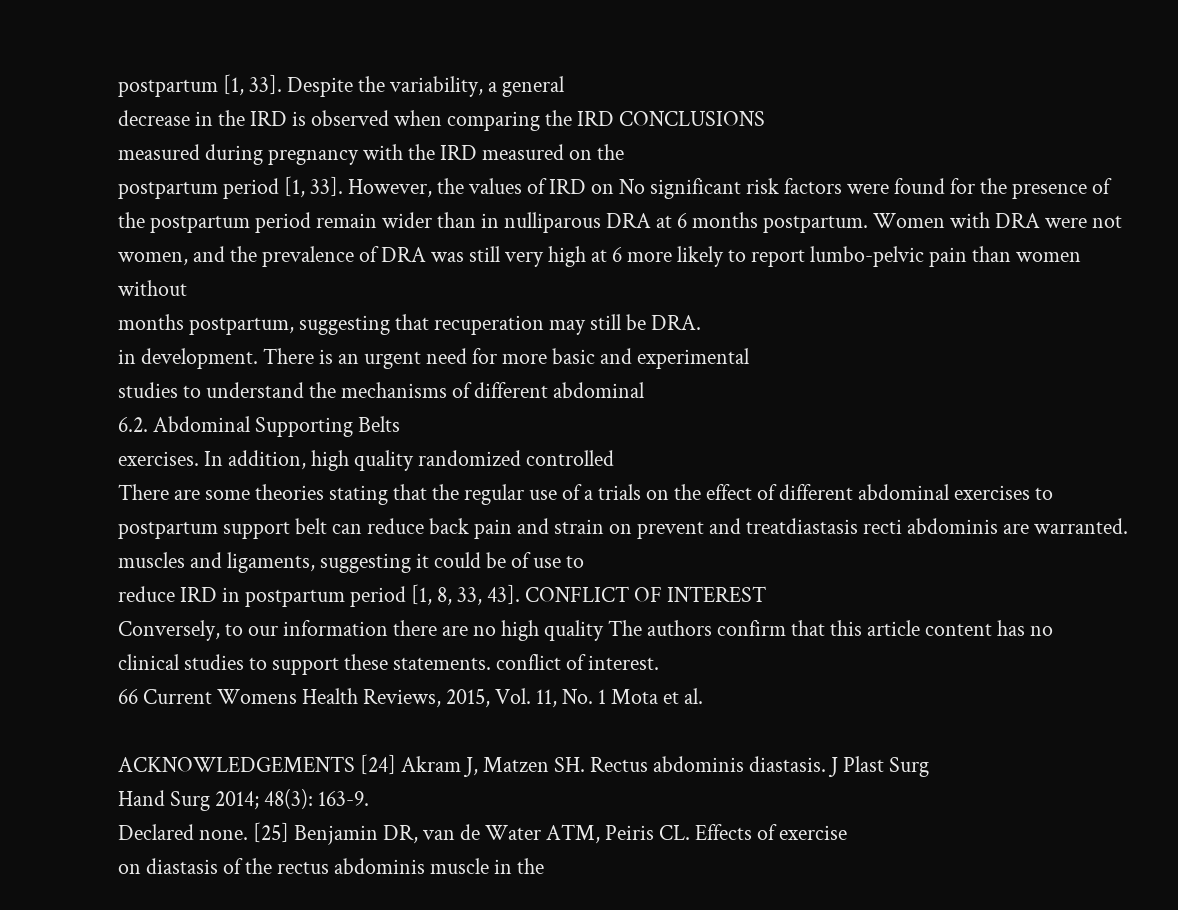postpartum [1, 33]. Despite the variability, a general
decrease in the IRD is observed when comparing the IRD CONCLUSIONS
measured during pregnancy with the IRD measured on the
postpartum period [1, 33]. However, the values of IRD on No significant risk factors were found for the presence of
the postpartum period remain wider than in nulliparous DRA at 6 months postpartum. Women with DRA were not
women, and the prevalence of DRA was still very high at 6 more likely to report lumbo-pelvic pain than women without
months postpartum, suggesting that recuperation may still be DRA.
in development. There is an urgent need for more basic and experimental
studies to understand the mechanisms of different abdominal
6.2. Abdominal Supporting Belts
exercises. In addition, high quality randomized controlled
There are some theories stating that the regular use of a trials on the effect of different abdominal exercises to
postpartum support belt can reduce back pain and strain on prevent and treatdiastasis recti abdominis are warranted.
muscles and ligaments, suggesting it could be of use to
reduce IRD in postpartum period [1, 8, 33, 43]. CONFLICT OF INTEREST
Conversely, to our information there are no high quality The authors confirm that this article content has no
clinical studies to support these statements. conflict of interest.
66 Current Womens Health Reviews, 2015, Vol. 11, No. 1 Mota et al.

ACKNOWLEDGEMENTS [24] Akram J, Matzen SH. Rectus abdominis diastasis. J Plast Surg
Hand Surg 2014; 48(3): 163-9.
Declared none. [25] Benjamin DR, van de Water ATM, Peiris CL. Effects of exercise
on diastasis of the rectus abdominis muscle in the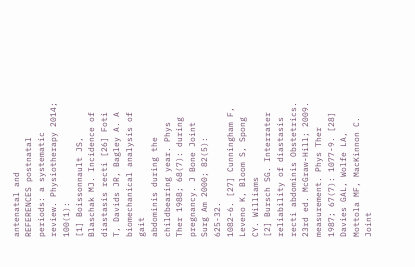antenatal and
REFERENCES postnatal periods: a systematic review. Physiotherapy 2014; 100(1):
[1] Boissonnault JS, Blaschak MJ. Incidence of diastasis recti [26] Foti T, Davids JR, Bagley A. A biomechanical analysis of gait
abdominis during the childbearing year. Phys Ther 1988; 68(7): during pregnancy. J Bone Joint Surg Am 2000; 82(5): 625-32.
1082-6. [27] Cunningham F, Leveno K, Bloom S, Spong CY. Williams
[2] Bursch SG. Interrater reliability of diastasis recti abdominis Obstetrics. 23rd ed. McGraw-Hill; 2009.
measurement. Phys Ther 1987; 67(7): 1077-9. [28] Davies GAL, Wolfe LA, Mottola MF, MacKinnon C. Joint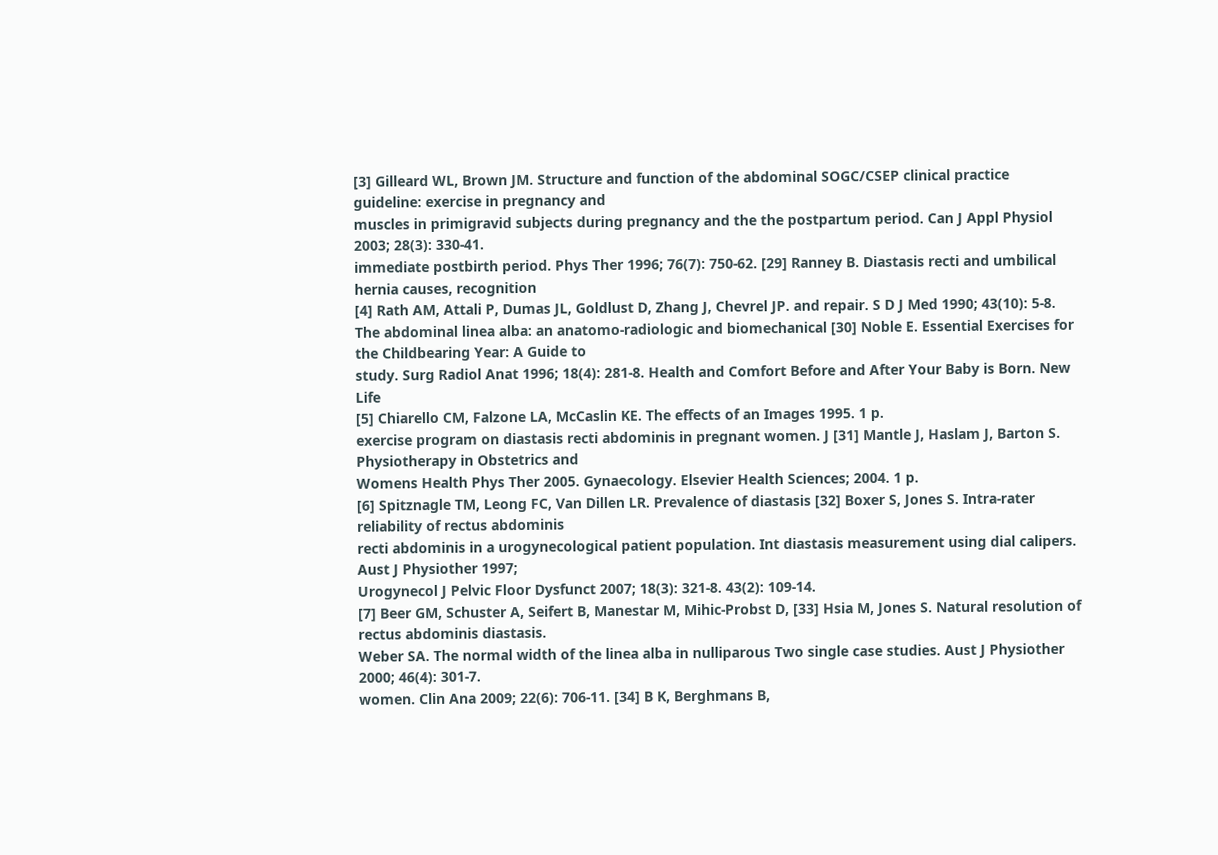[3] Gilleard WL, Brown JM. Structure and function of the abdominal SOGC/CSEP clinical practice guideline: exercise in pregnancy and
muscles in primigravid subjects during pregnancy and the the postpartum period. Can J Appl Physiol 2003; 28(3): 330-41.
immediate postbirth period. Phys Ther 1996; 76(7): 750-62. [29] Ranney B. Diastasis recti and umbilical hernia causes, recognition
[4] Rath AM, Attali P, Dumas JL, Goldlust D, Zhang J, Chevrel JP. and repair. S D J Med 1990; 43(10): 5-8.
The abdominal linea alba: an anatomo-radiologic and biomechanical [30] Noble E. Essential Exercises for the Childbearing Year: A Guide to
study. Surg Radiol Anat 1996; 18(4): 281-8. Health and Comfort Before and After Your Baby is Born. New Life
[5] Chiarello CM, Falzone LA, McCaslin KE. The effects of an Images 1995. 1 p.
exercise program on diastasis recti abdominis in pregnant women. J [31] Mantle J, Haslam J, Barton S. Physiotherapy in Obstetrics and
Womens Health Phys Ther 2005. Gynaecology. Elsevier Health Sciences; 2004. 1 p.
[6] Spitznagle TM, Leong FC, Van Dillen LR. Prevalence of diastasis [32] Boxer S, Jones S. Intra-rater reliability of rectus abdominis
recti abdominis in a urogynecological patient population. Int diastasis measurement using dial calipers. Aust J Physiother 1997;
Urogynecol J Pelvic Floor Dysfunct 2007; 18(3): 321-8. 43(2): 109-14.
[7] Beer GM, Schuster A, Seifert B, Manestar M, Mihic-Probst D, [33] Hsia M, Jones S. Natural resolution of rectus abdominis diastasis.
Weber SA. The normal width of the linea alba in nulliparous Two single case studies. Aust J Physiother 2000; 46(4): 301-7.
women. Clin Ana 2009; 22(6): 706-11. [34] B K, Berghmans B,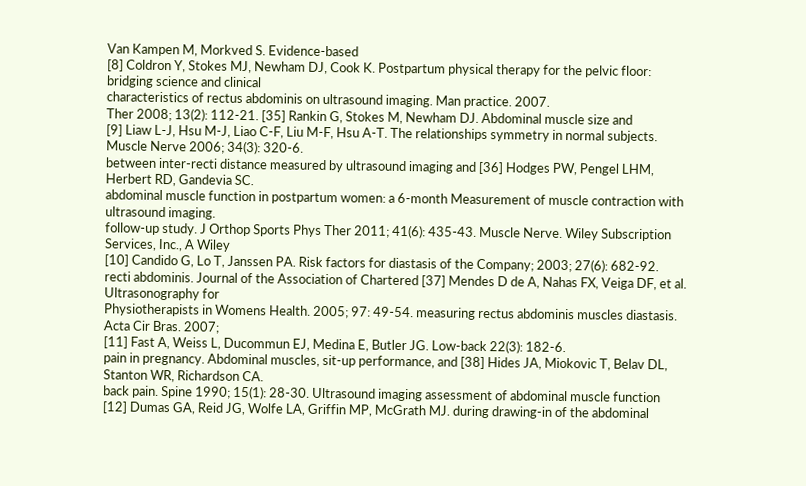Van Kampen M, Morkved S. Evidence-based
[8] Coldron Y, Stokes MJ, Newham DJ, Cook K. Postpartum physical therapy for the pelvic floor: bridging science and clinical
characteristics of rectus abdominis on ultrasound imaging. Man practice. 2007.
Ther 2008; 13(2): 112-21. [35] Rankin G, Stokes M, Newham DJ. Abdominal muscle size and
[9] Liaw L-J, Hsu M-J, Liao C-F, Liu M-F, Hsu A-T. The relationships symmetry in normal subjects. Muscle Nerve 2006; 34(3): 320-6.
between inter-recti distance measured by ultrasound imaging and [36] Hodges PW, Pengel LHM, Herbert RD, Gandevia SC.
abdominal muscle function in postpartum women: a 6-month Measurement of muscle contraction with ultrasound imaging.
follow-up study. J Orthop Sports Phys Ther 2011; 41(6): 435-43. Muscle Nerve. Wiley Subscription Services, Inc., A Wiley
[10] Candido G, Lo T, Janssen PA. Risk factors for diastasis of the Company; 2003; 27(6): 682-92.
recti abdominis. Journal of the Association of Chartered [37] Mendes D de A, Nahas FX, Veiga DF, et al. Ultrasonography for
Physiotherapists in Womens Health. 2005; 97: 49-54. measuring rectus abdominis muscles diastasis. Acta Cir Bras. 2007;
[11] Fast A, Weiss L, Ducommun EJ, Medina E, Butler JG. Low-back 22(3): 182-6.
pain in pregnancy. Abdominal muscles, sit-up performance, and [38] Hides JA, Miokovic T, Belav DL, Stanton WR, Richardson CA.
back pain. Spine 1990; 15(1): 28-30. Ultrasound imaging assessment of abdominal muscle function
[12] Dumas GA, Reid JG, Wolfe LA, Griffin MP, McGrath MJ. during drawing-in of the abdominal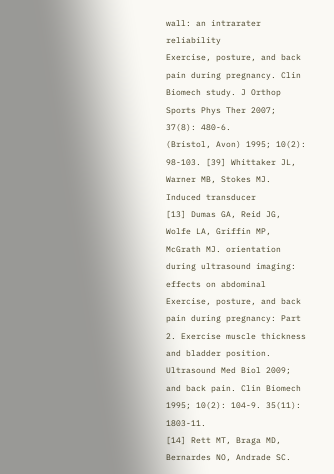wall: an intrarater reliability
Exercise, posture, and back pain during pregnancy. Clin Biomech study. J Orthop Sports Phys Ther 2007; 37(8): 480-6.
(Bristol, Avon) 1995; 10(2): 98-103. [39] Whittaker JL, Warner MB, Stokes MJ. Induced transducer
[13] Dumas GA, Reid JG, Wolfe LA, Griffin MP, McGrath MJ. orientation during ultrasound imaging: effects on abdominal
Exercise, posture, and back pain during pregnancy: Part 2. Exercise muscle thickness and bladder position. Ultrasound Med Biol 2009;
and back pain. Clin Biomech 1995; 10(2): 104-9. 35(11): 1803-11.
[14] Rett MT, Braga MD, Bernardes NO, Andrade SC.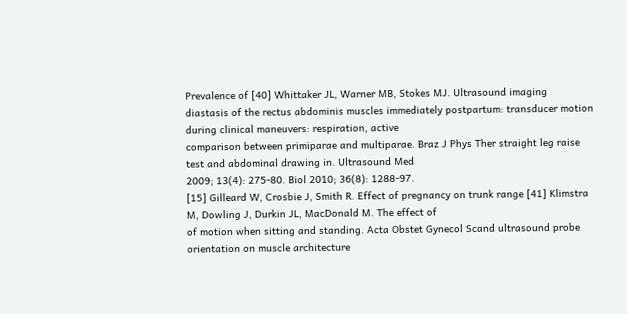Prevalence of [40] Whittaker JL, Warner MB, Stokes MJ. Ultrasound imaging
diastasis of the rectus abdominis muscles immediately postpartum: transducer motion during clinical maneuvers: respiration, active
comparison between primiparae and multiparae. Braz J Phys Ther straight leg raise test and abdominal drawing in. Ultrasound Med
2009; 13(4): 275-80. Biol 2010; 36(8): 1288-97.
[15] Gilleard W, Crosbie J, Smith R. Effect of pregnancy on trunk range [41] Klimstra M, Dowling J, Durkin JL, MacDonald M. The effect of
of motion when sitting and standing. Acta Obstet Gynecol Scand ultrasound probe orientation on muscle architecture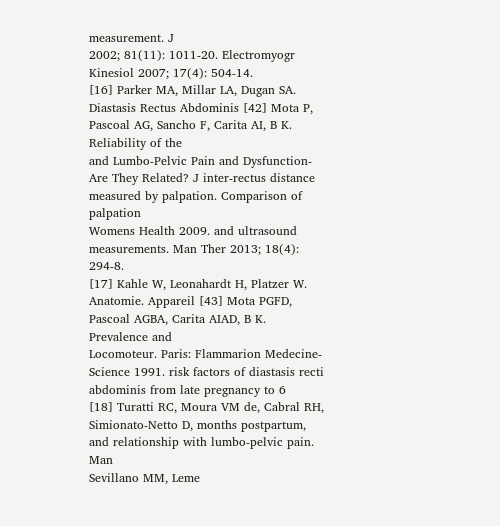measurement. J
2002; 81(11): 1011-20. Electromyogr Kinesiol 2007; 17(4): 504-14.
[16] Parker MA, Millar LA, Dugan SA. Diastasis Rectus Abdominis [42] Mota P, Pascoal AG, Sancho F, Carita AI, B K. Reliability of the
and Lumbo-Pelvic Pain and Dysfunction-Are They Related? J inter-rectus distance measured by palpation. Comparison of palpation
Womens Health 2009. and ultrasound measurements. Man Ther 2013; 18(4): 294-8.
[17] Kahle W, Leonahardt H, Platzer W. Anatomie. Appareil [43] Mota PGFD, Pascoal AGBA, Carita AIAD, B K. Prevalence and
Locomoteur. Paris: Flammarion Medecine-Science 1991. risk factors of diastasis recti abdominis from late pregnancy to 6
[18] Turatti RC, Moura VM de, Cabral RH, Simionato-Netto D, months postpartum, and relationship with lumbo-pelvic pain. Man
Sevillano MM, Leme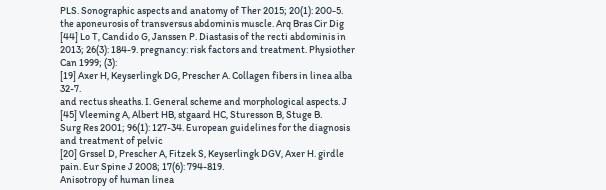PLS. Sonographic aspects and anatomy of Ther 2015; 20(1): 200-5.
the aponeurosis of transversus abdominis muscle. Arq Bras Cir Dig [44] Lo T, Candido G, Janssen P. Diastasis of the recti abdominis in
2013; 26(3): 184-9. pregnancy: risk factors and treatment. Physiother Can 1999; (3):
[19] Axer H, Keyserlingk DG, Prescher A. Collagen fibers in linea alba 32-7.
and rectus sheaths. I. General scheme and morphological aspects. J [45] Vleeming A, Albert HB, stgaard HC, Sturesson B, Stuge B.
Surg Res 2001; 96(1): 127-34. European guidelines for the diagnosis and treatment of pelvic
[20] Grssel D, Prescher A, Fitzek S, Keyserlingk DGV, Axer H. girdle pain. Eur Spine J 2008; 17(6): 794-819.
Anisotropy of human linea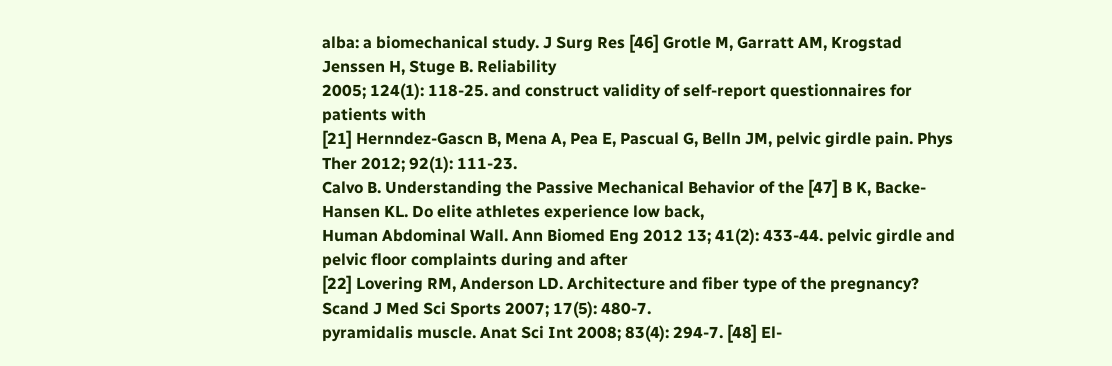alba: a biomechanical study. J Surg Res [46] Grotle M, Garratt AM, Krogstad Jenssen H, Stuge B. Reliability
2005; 124(1): 118-25. and construct validity of self-report questionnaires for patients with
[21] Hernndez-Gascn B, Mena A, Pea E, Pascual G, Belln JM, pelvic girdle pain. Phys Ther 2012; 92(1): 111-23.
Calvo B. Understanding the Passive Mechanical Behavior of the [47] B K, Backe-Hansen KL. Do elite athletes experience low back,
Human Abdominal Wall. Ann Biomed Eng 2012 13; 41(2): 433-44. pelvic girdle and pelvic floor complaints during and after
[22] Lovering RM, Anderson LD. Architecture and fiber type of the pregnancy? Scand J Med Sci Sports 2007; 17(5): 480-7.
pyramidalis muscle. Anat Sci Int 2008; 83(4): 294-7. [48] El-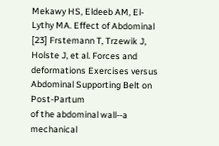Mekawy HS, Eldeeb AM, El-Lythy MA. Effect of Abdominal
[23] Frstemann T, Trzewik J, Holste J, et al. Forces and deformations Exercises versus Abdominal Supporting Belt on Post-Partum
of the abdominal wall--a mechanical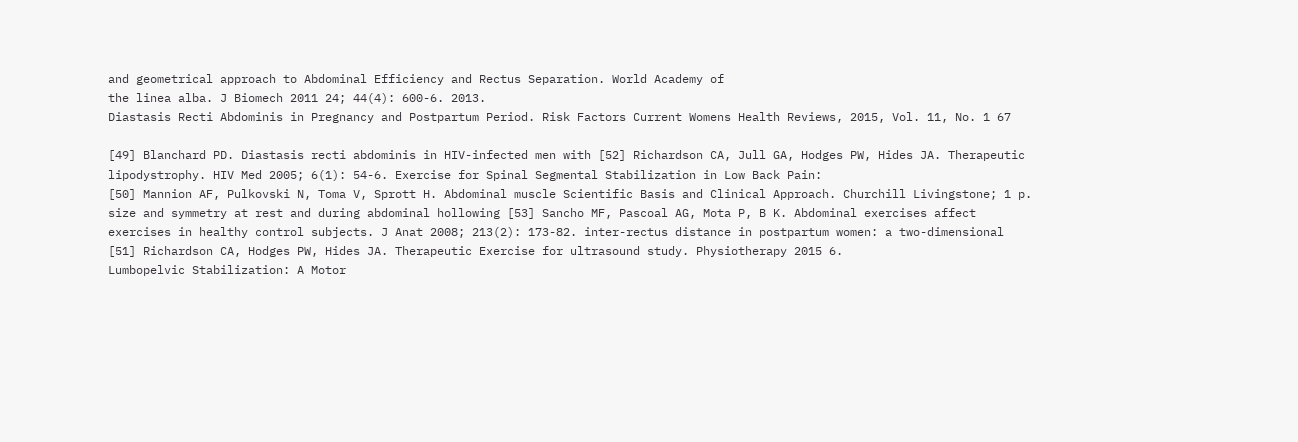and geometrical approach to Abdominal Efficiency and Rectus Separation. World Academy of
the linea alba. J Biomech 2011 24; 44(4): 600-6. 2013.
Diastasis Recti Abdominis in Pregnancy and Postpartum Period. Risk Factors Current Womens Health Reviews, 2015, Vol. 11, No. 1 67

[49] Blanchard PD. Diastasis recti abdominis in HIV-infected men with [52] Richardson CA, Jull GA, Hodges PW, Hides JA. Therapeutic
lipodystrophy. HIV Med 2005; 6(1): 54-6. Exercise for Spinal Segmental Stabilization in Low Back Pain:
[50] Mannion AF, Pulkovski N, Toma V, Sprott H. Abdominal muscle Scientific Basis and Clinical Approach. Churchill Livingstone; 1 p.
size and symmetry at rest and during abdominal hollowing [53] Sancho MF, Pascoal AG, Mota P, B K. Abdominal exercises affect
exercises in healthy control subjects. J Anat 2008; 213(2): 173-82. inter-rectus distance in postpartum women: a two-dimensional
[51] Richardson CA, Hodges PW, Hides JA. Therapeutic Exercise for ultrasound study. Physiotherapy 2015 6.
Lumbopelvic Stabilization: A Motor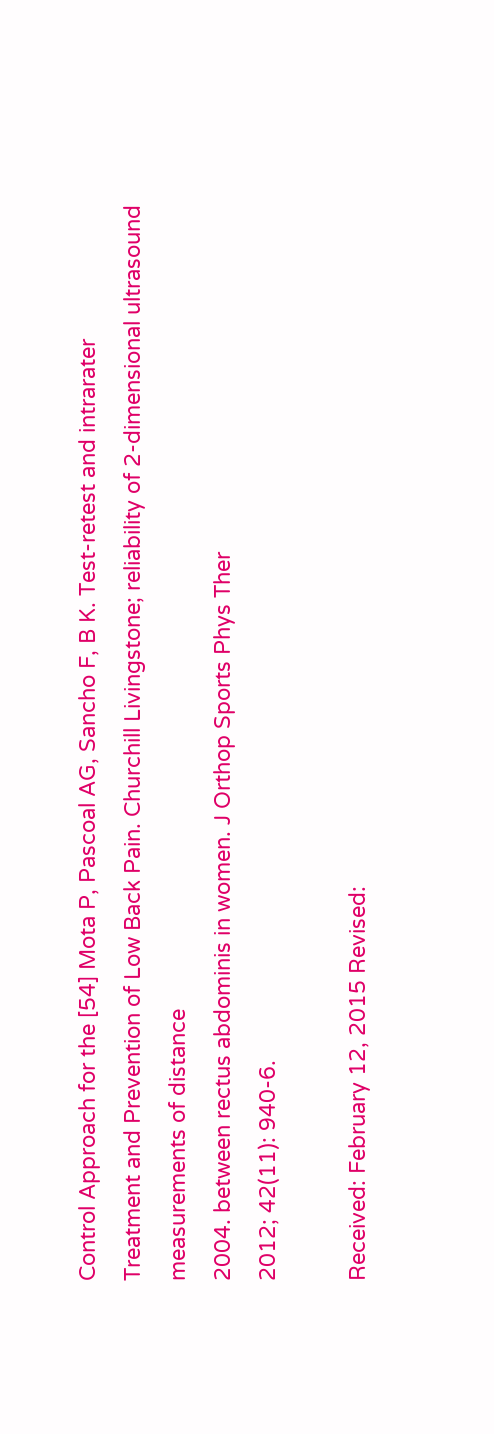Control Approach for the [54] Mota P, Pascoal AG, Sancho F, B K. Test-retest and intrarater
Treatment and Prevention of Low Back Pain. Churchill Livingstone; reliability of 2-dimensional ultrasound measurements of distance
2004. between rectus abdominis in women. J Orthop Sports Phys Ther
2012; 42(11): 940-6.

Received: February 12, 2015 Revised: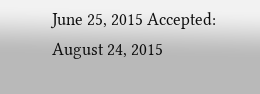June 25, 2015 Accepted: August 24, 2015